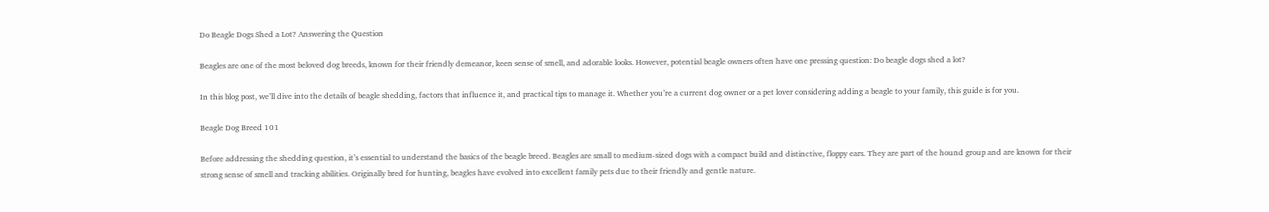Do Beagle Dogs Shed a Lot? Answering the Question

Beagles are one of the most beloved dog breeds, known for their friendly demeanor, keen sense of smell, and adorable looks. However, potential beagle owners often have one pressing question: Do beagle dogs shed a lot?

In this blog post, we’ll dive into the details of beagle shedding, factors that influence it, and practical tips to manage it. Whether you’re a current dog owner or a pet lover considering adding a beagle to your family, this guide is for you.

Beagle Dog Breed 101

Before addressing the shedding question, it’s essential to understand the basics of the beagle breed. Beagles are small to medium-sized dogs with a compact build and distinctive, floppy ears. They are part of the hound group and are known for their strong sense of smell and tracking abilities. Originally bred for hunting, beagles have evolved into excellent family pets due to their friendly and gentle nature.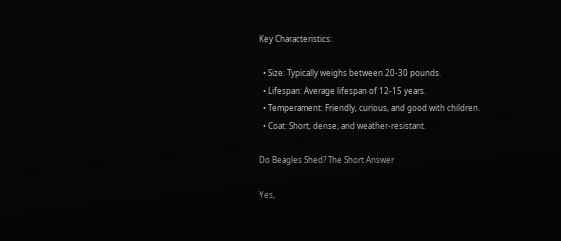Key Characteristics:

  • Size: Typically weighs between 20-30 pounds.
  • Lifespan: Average lifespan of 12-15 years.
  • Temperament: Friendly, curious, and good with children.
  • Coat: Short, dense, and weather-resistant.

Do Beagles Shed? The Short Answer

Yes,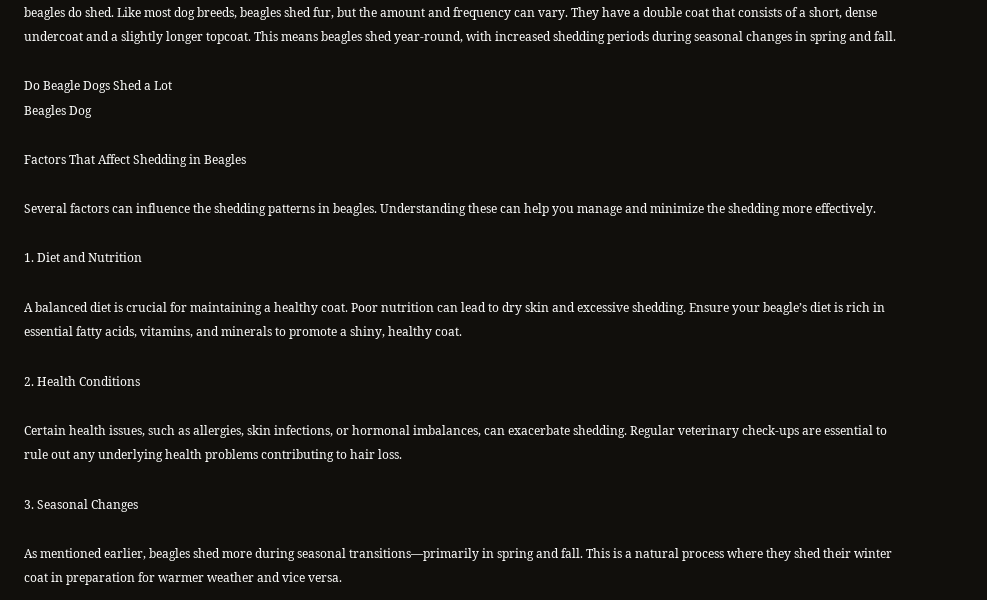beagles do shed. Like most dog breeds, beagles shed fur, but the amount and frequency can vary. They have a double coat that consists of a short, dense undercoat and a slightly longer topcoat. This means beagles shed year-round, with increased shedding periods during seasonal changes in spring and fall.

Do Beagle Dogs Shed a Lot
Beagles Dog

Factors That Affect Shedding in Beagles

Several factors can influence the shedding patterns in beagles. Understanding these can help you manage and minimize the shedding more effectively.

1. Diet and Nutrition

A balanced diet is crucial for maintaining a healthy coat. Poor nutrition can lead to dry skin and excessive shedding. Ensure your beagle’s diet is rich in essential fatty acids, vitamins, and minerals to promote a shiny, healthy coat.

2. Health Conditions

Certain health issues, such as allergies, skin infections, or hormonal imbalances, can exacerbate shedding. Regular veterinary check-ups are essential to rule out any underlying health problems contributing to hair loss.

3. Seasonal Changes

As mentioned earlier, beagles shed more during seasonal transitions—primarily in spring and fall. This is a natural process where they shed their winter coat in preparation for warmer weather and vice versa.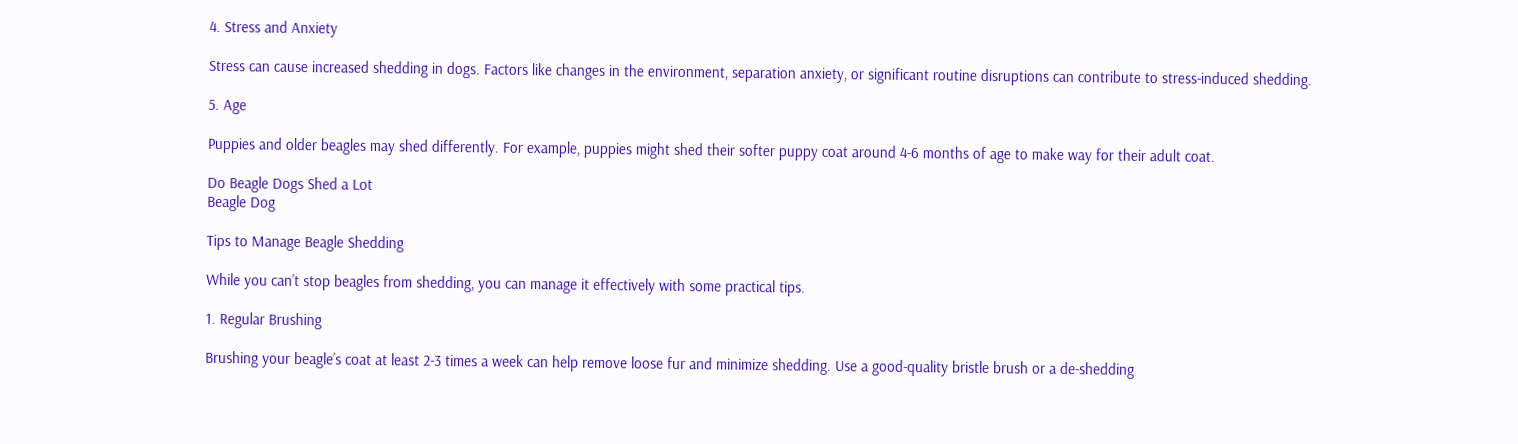4. Stress and Anxiety

Stress can cause increased shedding in dogs. Factors like changes in the environment, separation anxiety, or significant routine disruptions can contribute to stress-induced shedding.

5. Age

Puppies and older beagles may shed differently. For example, puppies might shed their softer puppy coat around 4-6 months of age to make way for their adult coat.

Do Beagle Dogs Shed a Lot
Beagle Dog

Tips to Manage Beagle Shedding

While you can’t stop beagles from shedding, you can manage it effectively with some practical tips.

1. Regular Brushing

Brushing your beagle’s coat at least 2-3 times a week can help remove loose fur and minimize shedding. Use a good-quality bristle brush or a de-shedding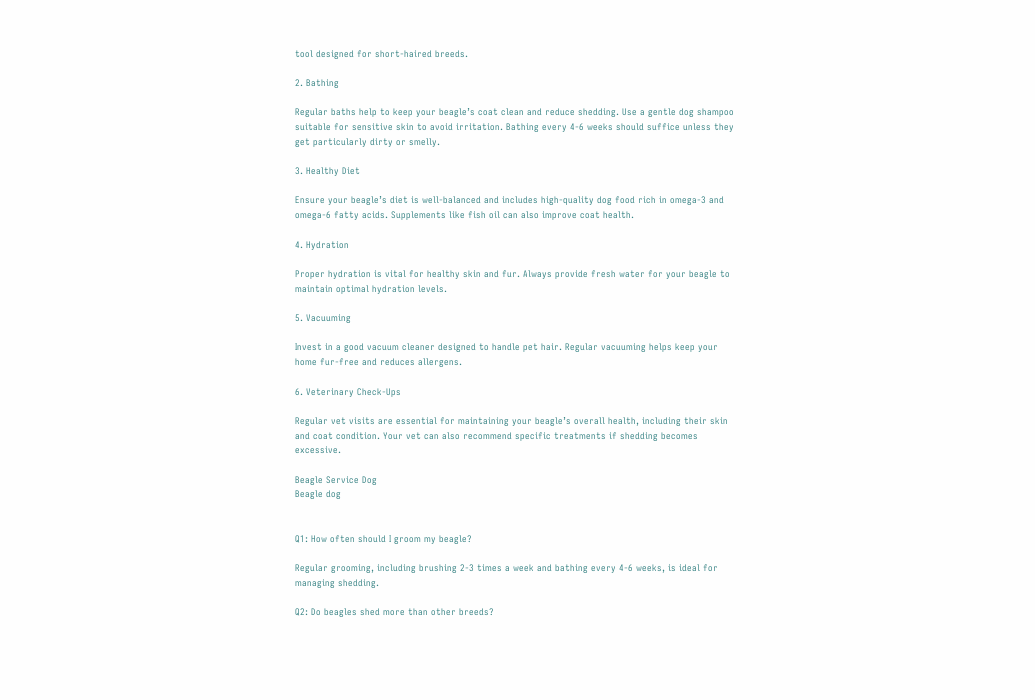tool designed for short-haired breeds.

2. Bathing

Regular baths help to keep your beagle’s coat clean and reduce shedding. Use a gentle dog shampoo suitable for sensitive skin to avoid irritation. Bathing every 4-6 weeks should suffice unless they get particularly dirty or smelly.

3. Healthy Diet

Ensure your beagle’s diet is well-balanced and includes high-quality dog food rich in omega-3 and omega-6 fatty acids. Supplements like fish oil can also improve coat health.

4. Hydration

Proper hydration is vital for healthy skin and fur. Always provide fresh water for your beagle to maintain optimal hydration levels.

5. Vacuuming

Invest in a good vacuum cleaner designed to handle pet hair. Regular vacuuming helps keep your home fur-free and reduces allergens.

6. Veterinary Check-Ups

Regular vet visits are essential for maintaining your beagle’s overall health, including their skin and coat condition. Your vet can also recommend specific treatments if shedding becomes excessive.

Beagle Service Dog
Beagle dog


Q1: How often should I groom my beagle?

Regular grooming, including brushing 2-3 times a week and bathing every 4-6 weeks, is ideal for managing shedding.

Q2: Do beagles shed more than other breeds?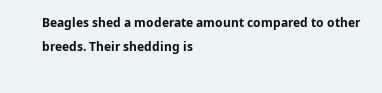Beagles shed a moderate amount compared to other breeds. Their shedding is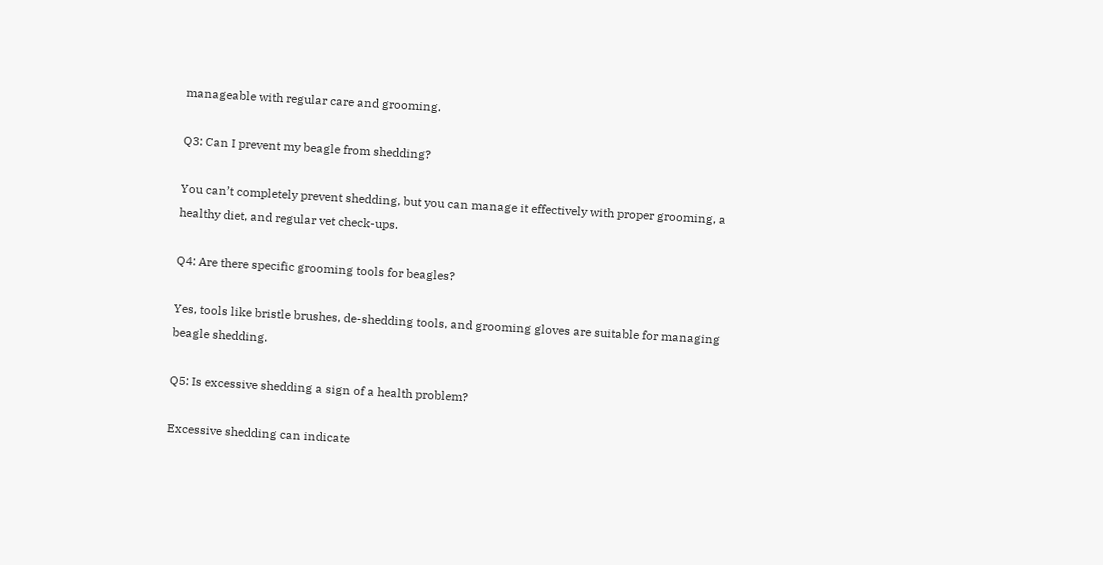manageable with regular care and grooming.

Q3: Can I prevent my beagle from shedding?

You can’t completely prevent shedding, but you can manage it effectively with proper grooming, a healthy diet, and regular vet check-ups.

Q4: Are there specific grooming tools for beagles?

Yes, tools like bristle brushes, de-shedding tools, and grooming gloves are suitable for managing beagle shedding.

Q5: Is excessive shedding a sign of a health problem?

Excessive shedding can indicate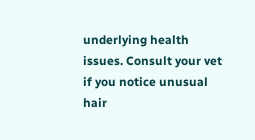underlying health issues. Consult your vet if you notice unusual hair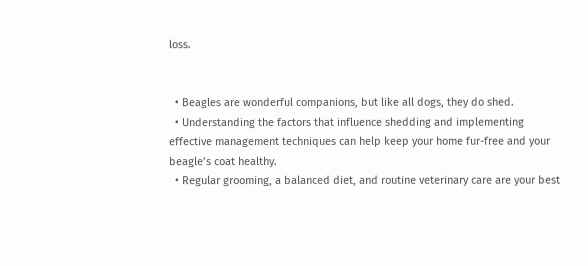loss.


  • Beagles are wonderful companions, but like all dogs, they do shed.
  • Understanding the factors that influence shedding and implementing effective management techniques can help keep your home fur-free and your beagle’s coat healthy.
  • Regular grooming, a balanced diet, and routine veterinary care are your best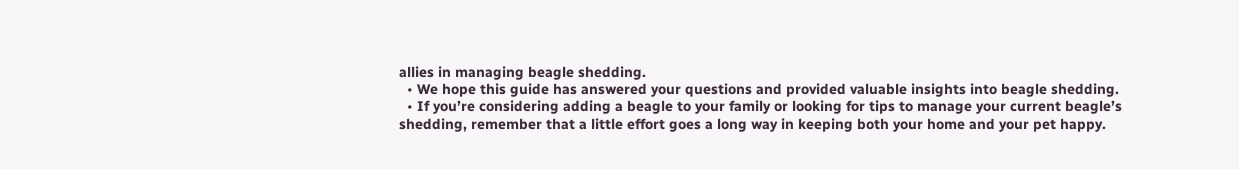allies in managing beagle shedding.
  • We hope this guide has answered your questions and provided valuable insights into beagle shedding.
  • If you’re considering adding a beagle to your family or looking for tips to manage your current beagle’s shedding, remember that a little effort goes a long way in keeping both your home and your pet happy.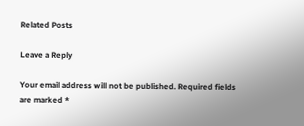Related Posts

Leave a Reply

Your email address will not be published. Required fields are marked *